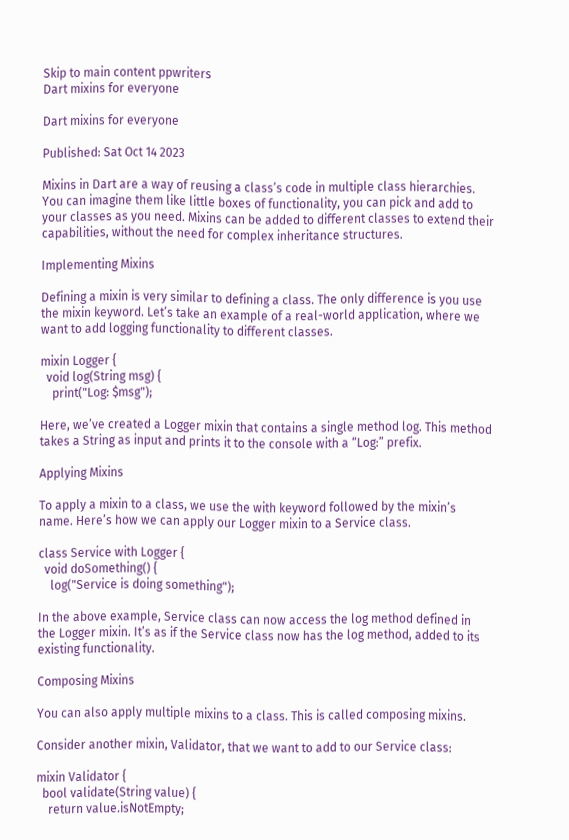Skip to main content ppwriters
Dart mixins for everyone

Dart mixins for everyone

Published: Sat Oct 14 2023

Mixins in Dart are a way of reusing a class’s code in multiple class hierarchies. You can imagine them like little boxes of functionality, you can pick and add to your classes as you need. Mixins can be added to different classes to extend their capabilities, without the need for complex inheritance structures.

Implementing Mixins

Defining a mixin is very similar to defining a class. The only difference is you use the mixin keyword. Let’s take an example of a real-world application, where we want to add logging functionality to different classes.

mixin Logger {
  void log(String msg) {
    print("Log: $msg");

Here, we’ve created a Logger mixin that contains a single method log. This method takes a String as input and prints it to the console with a “Log:” prefix.

Applying Mixins

To apply a mixin to a class, we use the with keyword followed by the mixin’s name. Here’s how we can apply our Logger mixin to a Service class.

class Service with Logger {
  void doSomething() {
    log("Service is doing something");

In the above example, Service class can now access the log method defined in the Logger mixin. It’s as if the Service class now has the log method, added to its existing functionality.

Composing Mixins

You can also apply multiple mixins to a class. This is called composing mixins.

Consider another mixin, Validator, that we want to add to our Service class:

mixin Validator {
  bool validate(String value) {
    return value.isNotEmpty;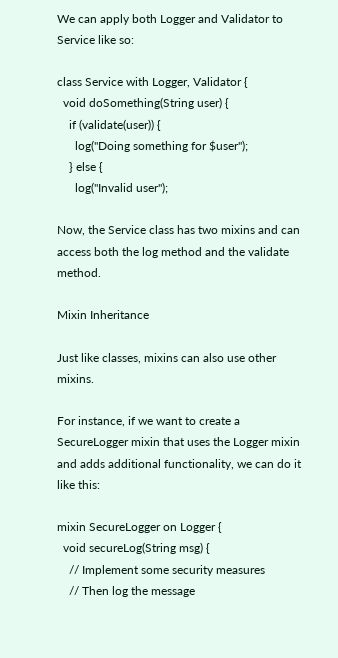We can apply both Logger and Validator to Service like so:

class Service with Logger, Validator {
  void doSomething(String user) {
    if (validate(user)) {
      log("Doing something for $user");
    } else {
      log("Invalid user");

Now, the Service class has two mixins and can access both the log method and the validate method.

Mixin Inheritance

Just like classes, mixins can also use other mixins.

For instance, if we want to create a SecureLogger mixin that uses the Logger mixin and adds additional functionality, we can do it like this:

mixin SecureLogger on Logger {
  void secureLog(String msg) {
    // Implement some security measures
    // Then log the message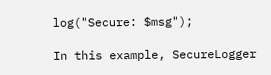log("Secure: $msg");

In this example, SecureLogger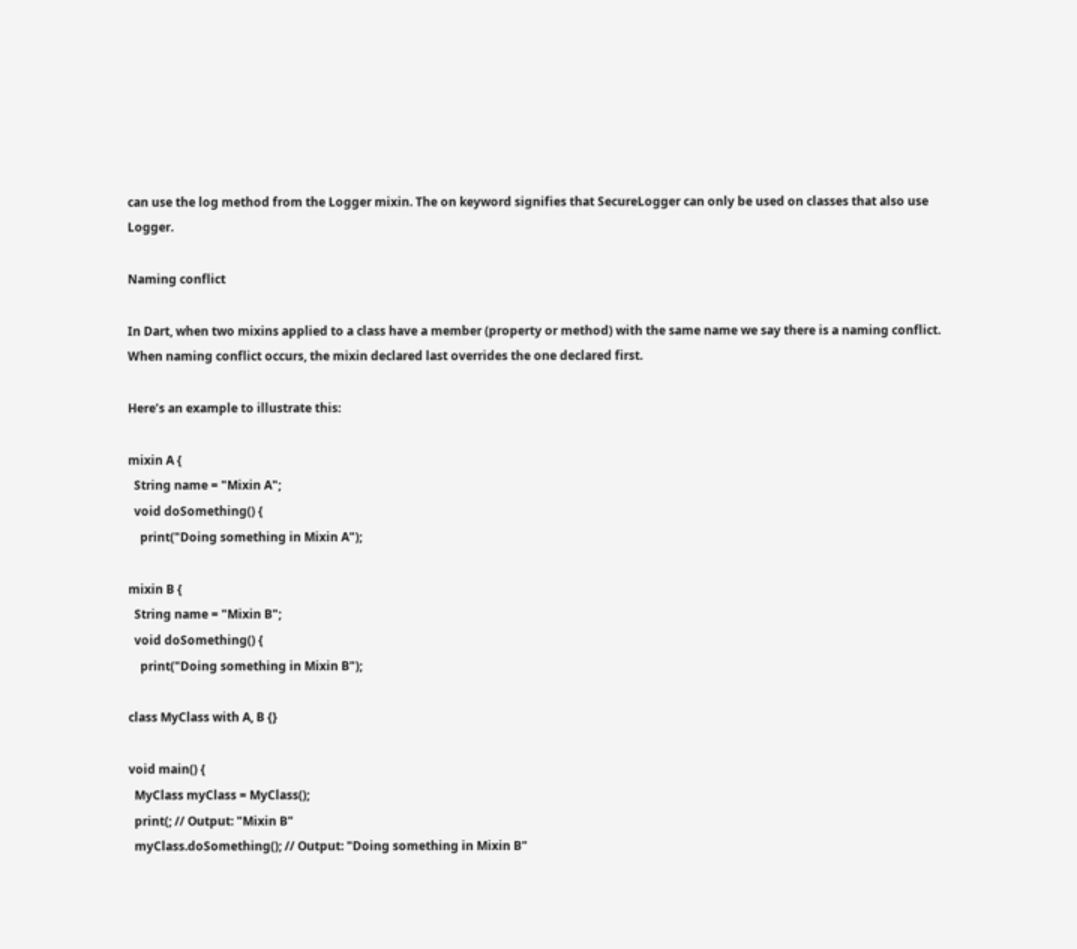can use the log method from the Logger mixin. The on keyword signifies that SecureLogger can only be used on classes that also use Logger.

Naming conflict

In Dart, when two mixins applied to a class have a member (property or method) with the same name we say there is a naming conflict. When naming conflict occurs, the mixin declared last overrides the one declared first.

Here’s an example to illustrate this:

mixin A {
  String name = "Mixin A";
  void doSomething() {
    print("Doing something in Mixin A");

mixin B {
  String name = "Mixin B";
  void doSomething() {
    print("Doing something in Mixin B");

class MyClass with A, B {}

void main() {
  MyClass myClass = MyClass();
  print(; // Output: "Mixin B"
  myClass.doSomething(); // Output: "Doing something in Mixin B"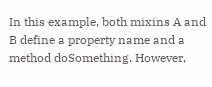In this example, both mixins A and B define a property name and a method doSomething. However,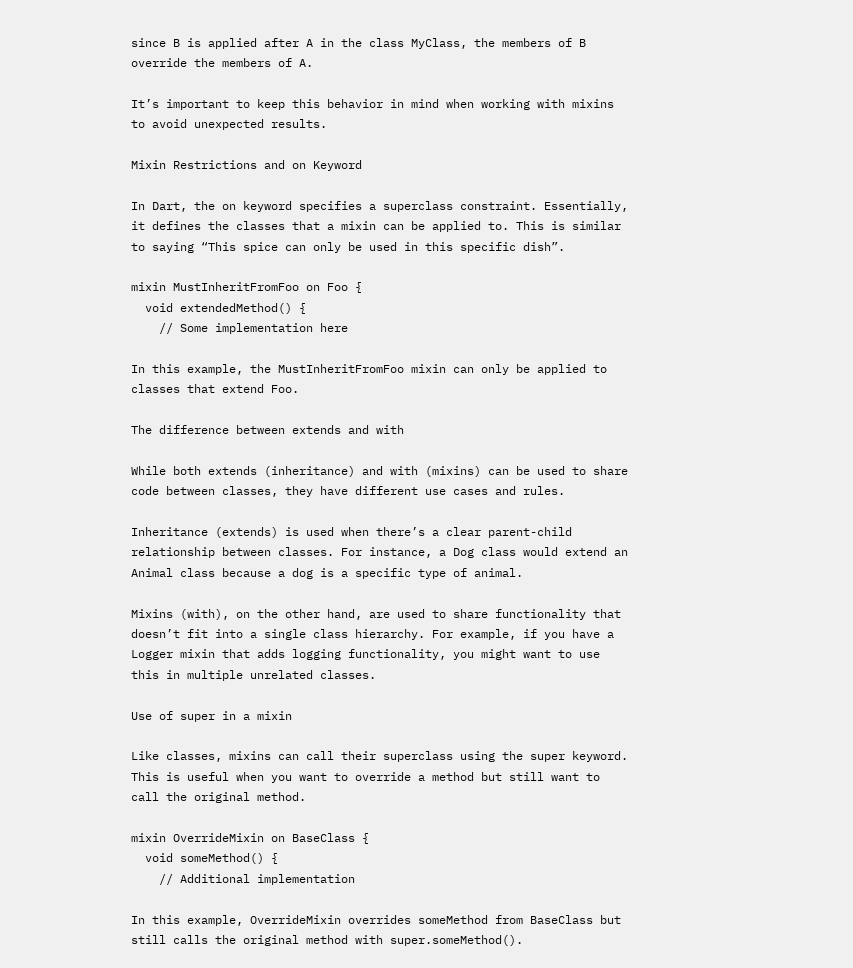since B is applied after A in the class MyClass, the members of B override the members of A.

It’s important to keep this behavior in mind when working with mixins to avoid unexpected results.

Mixin Restrictions and on Keyword

In Dart, the on keyword specifies a superclass constraint. Essentially, it defines the classes that a mixin can be applied to. This is similar to saying “This spice can only be used in this specific dish”.

mixin MustInheritFromFoo on Foo {
  void extendedMethod() {
    // Some implementation here

In this example, the MustInheritFromFoo mixin can only be applied to classes that extend Foo.

The difference between extends and with

While both extends (inheritance) and with (mixins) can be used to share code between classes, they have different use cases and rules.

Inheritance (extends) is used when there’s a clear parent-child relationship between classes. For instance, a Dog class would extend an Animal class because a dog is a specific type of animal.

Mixins (with), on the other hand, are used to share functionality that doesn’t fit into a single class hierarchy. For example, if you have a Logger mixin that adds logging functionality, you might want to use this in multiple unrelated classes.

Use of super in a mixin

Like classes, mixins can call their superclass using the super keyword. This is useful when you want to override a method but still want to call the original method.

mixin OverrideMixin on BaseClass {
  void someMethod() {
    // Additional implementation

In this example, OverrideMixin overrides someMethod from BaseClass but still calls the original method with super.someMethod().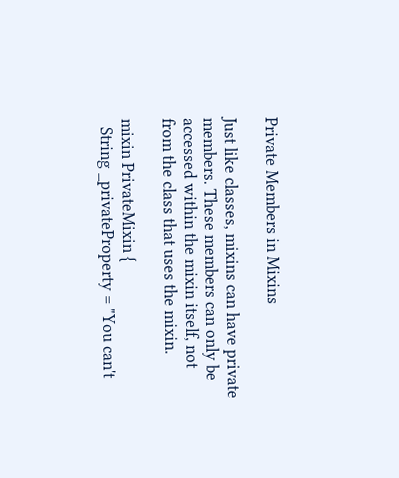Private Members in Mixins

Just like classes, mixins can have private members. These members can only be accessed within the mixin itself, not from the class that uses the mixin.

mixin PrivateMixin {
  String _privateProperty = "You can't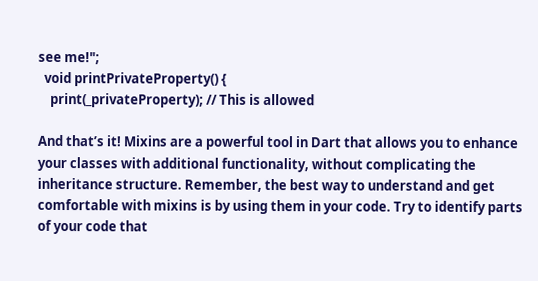see me!";
  void printPrivateProperty() {
    print(_privateProperty); // This is allowed

And that’s it! Mixins are a powerful tool in Dart that allows you to enhance your classes with additional functionality, without complicating the inheritance structure. Remember, the best way to understand and get comfortable with mixins is by using them in your code. Try to identify parts of your code that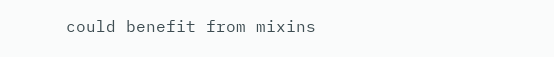could benefit from mixins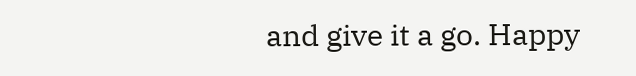and give it a go. Happy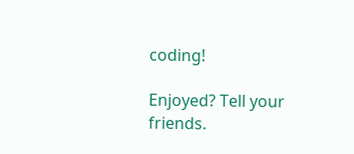coding!

Enjoyed? Tell your friends.